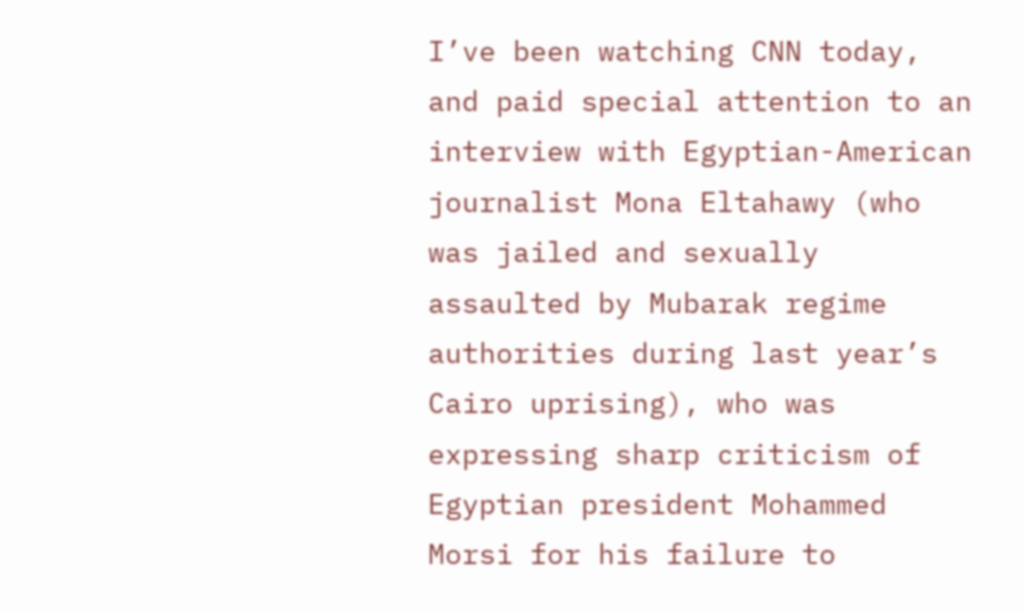I’ve been watching CNN today, and paid special attention to an interview with Egyptian-American journalist Mona Eltahawy (who was jailed and sexually assaulted by Mubarak regime authorities during last year’s Cairo uprising), who was expressing sharp criticism of Egyptian president Mohammed Morsi for his failure to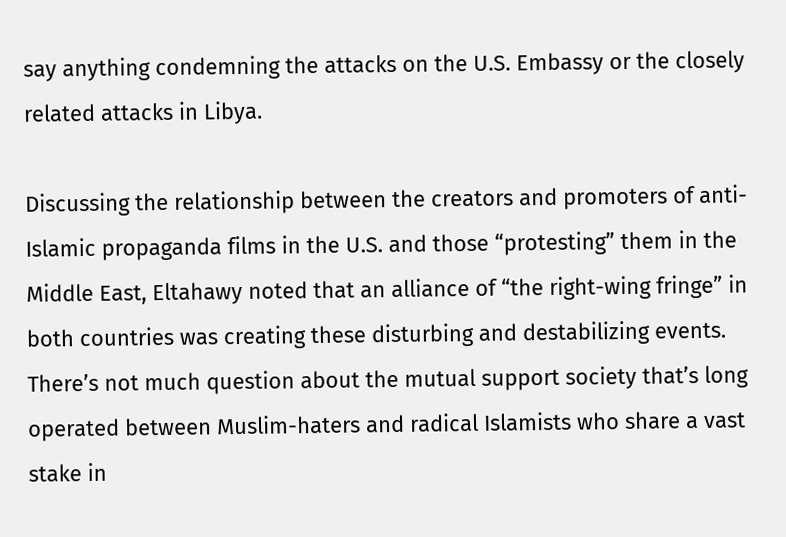say anything condemning the attacks on the U.S. Embassy or the closely related attacks in Libya.

Discussing the relationship between the creators and promoters of anti-Islamic propaganda films in the U.S. and those “protesting” them in the Middle East, Eltahawy noted that an alliance of “the right-wing fringe” in both countries was creating these disturbing and destabilizing events. There’s not much question about the mutual support society that’s long operated between Muslim-haters and radical Islamists who share a vast stake in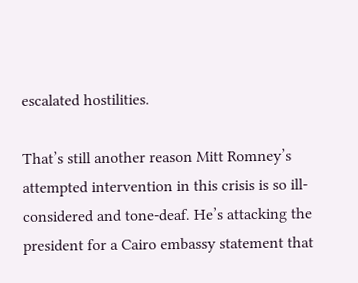escalated hostilities.

That’s still another reason Mitt Romney’s attempted intervention in this crisis is so ill-considered and tone-deaf. He’s attacking the president for a Cairo embassy statement that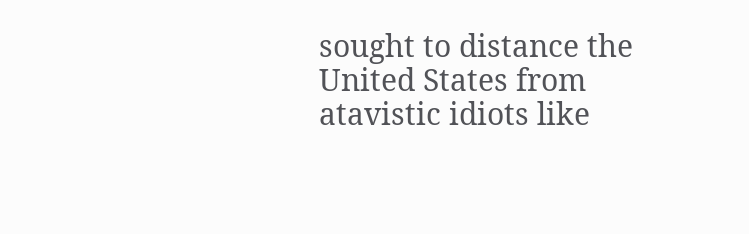sought to distance the United States from atavistic idiots like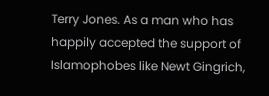Terry Jones. As a man who has happily accepted the support of Islamophobes like Newt Gingrich,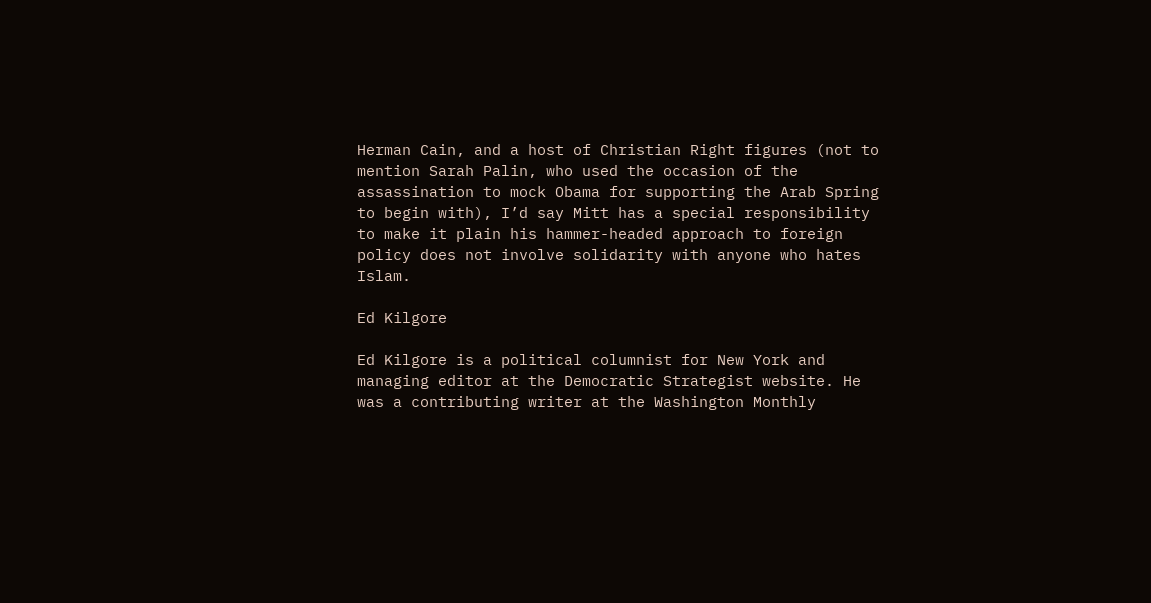Herman Cain, and a host of Christian Right figures (not to mention Sarah Palin, who used the occasion of the assassination to mock Obama for supporting the Arab Spring to begin with), I’d say Mitt has a special responsibility to make it plain his hammer-headed approach to foreign policy does not involve solidarity with anyone who hates Islam.

Ed Kilgore

Ed Kilgore is a political columnist for New York and managing editor at the Democratic Strategist website. He was a contributing writer at the Washington Monthly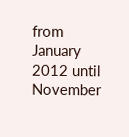from January 2012 until November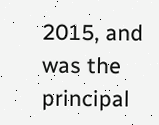2015, and was the principal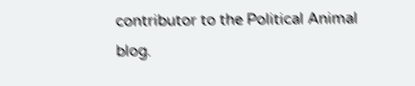contributor to the Political Animal blog.